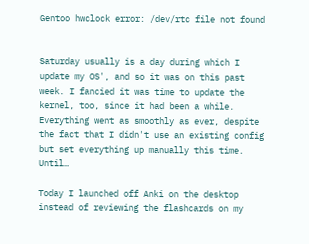Gentoo hwclock error: /dev/rtc file not found


Saturday usually is a day during which I update my OS', and so it was on this past week. I fancied it was time to update the kernel, too, since it had been a while. Everything went as smoothly as ever, despite the fact that I didn't use an existing config but set everything up manually this time. Until…

Today I launched off Anki on the desktop instead of reviewing the flashcards on my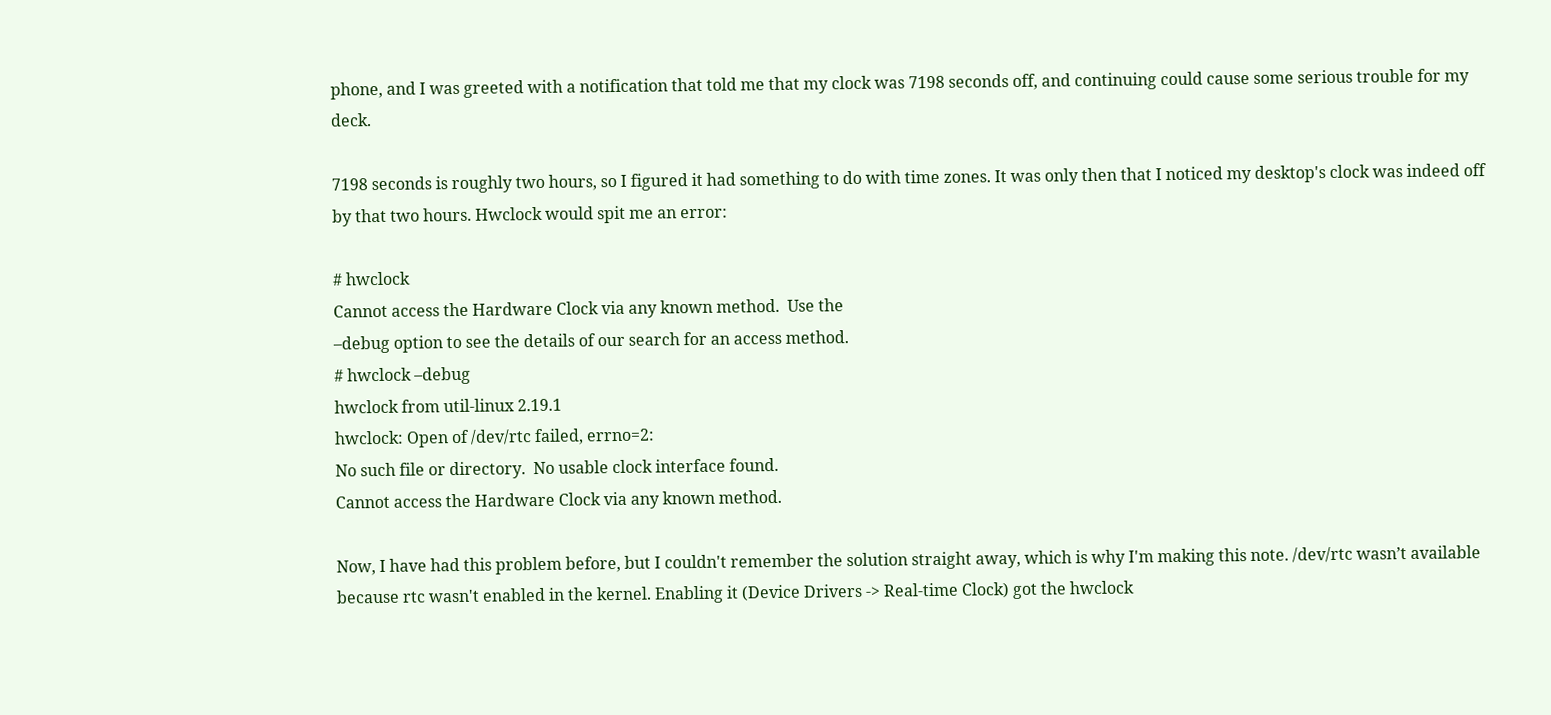phone, and I was greeted with a notification that told me that my clock was 7198 seconds off, and continuing could cause some serious trouble for my deck.

7198 seconds is roughly two hours, so I figured it had something to do with time zones. It was only then that I noticed my desktop's clock was indeed off by that two hours. Hwclock would spit me an error:

# hwclock
Cannot access the Hardware Clock via any known method.  Use the
–debug option to see the details of our search for an access method.
# hwclock –debug
hwclock from util-linux 2.19.1
hwclock: Open of /dev/rtc failed, errno=2:
No such file or directory.  No usable clock interface found.
Cannot access the Hardware Clock via any known method.

Now, I have had this problem before, but I couldn't remember the solution straight away, which is why I'm making this note. /dev/rtc wasn’t available because rtc wasn't enabled in the kernel. Enabling it (Device Drivers -> Real-time Clock) got the hwclock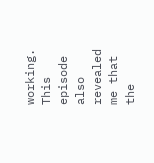working. This episode also revealed me that the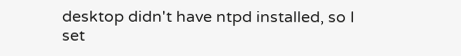desktop didn't have ntpd installed, so I set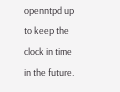openntpd up to keep the clock in time in the future.